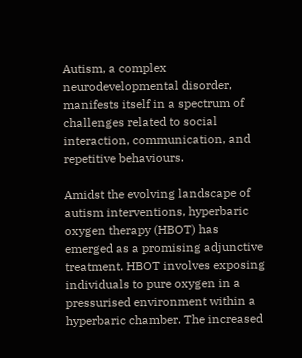Autism, a complex neurodevelopmental disorder, manifests itself in a spectrum of challenges related to social interaction, communication, and repetitive behaviours.

Amidst the evolving landscape of autism interventions, hyperbaric oxygen therapy (HBOT) has emerged as a promising adjunctive treatment. HBOT involves exposing individuals to pure oxygen in a pressurised environment within a hyperbaric chamber. The increased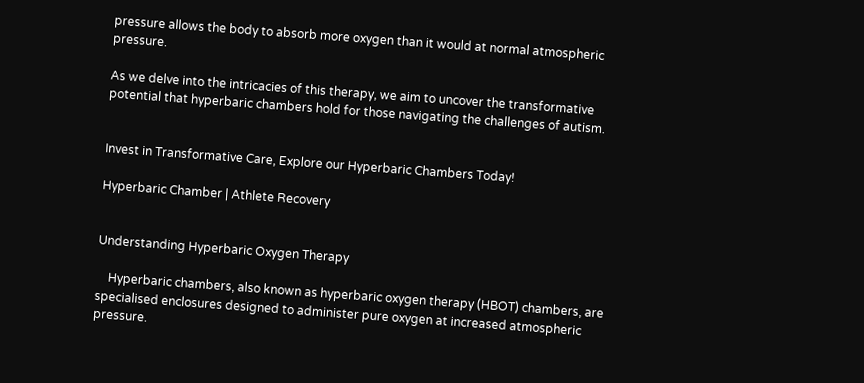pressure allows the body to absorb more oxygen than it would at normal atmospheric pressure.

As we delve into the intricacies of this therapy, we aim to uncover the transformative potential that hyperbaric chambers hold for those navigating the challenges of autism.


Invest in Transformative Care, Explore our Hyperbaric Chambers Today!

Hyperbaric Chamber | Athlete Recovery


Understanding Hyperbaric Oxygen Therapy

    Hyperbaric chambers, also known as hyperbaric oxygen therapy (HBOT) chambers, are specialised enclosures designed to administer pure oxygen at increased atmospheric pressure.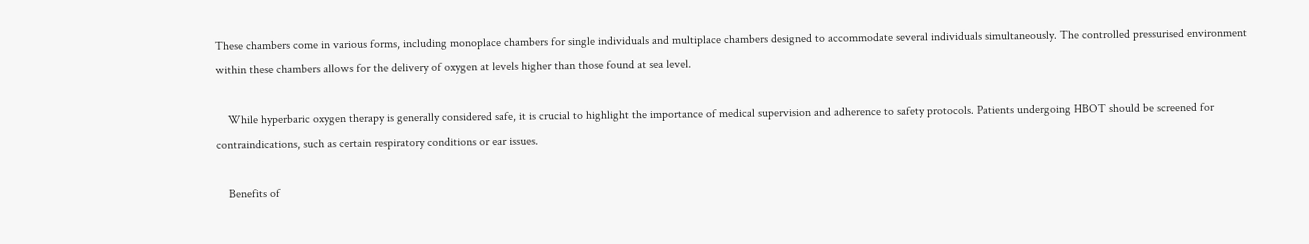These chambers come in various forms, including monoplace chambers for single individuals and multiplace chambers designed to accommodate several individuals simultaneously. The controlled pressurised environment within these chambers allows for the delivery of oxygen at levels higher than those found at sea level.

    While hyperbaric oxygen therapy is generally considered safe, it is crucial to highlight the importance of medical supervision and adherence to safety protocols. Patients undergoing HBOT should be screened for contraindications, such as certain respiratory conditions or ear issues.

    Benefits of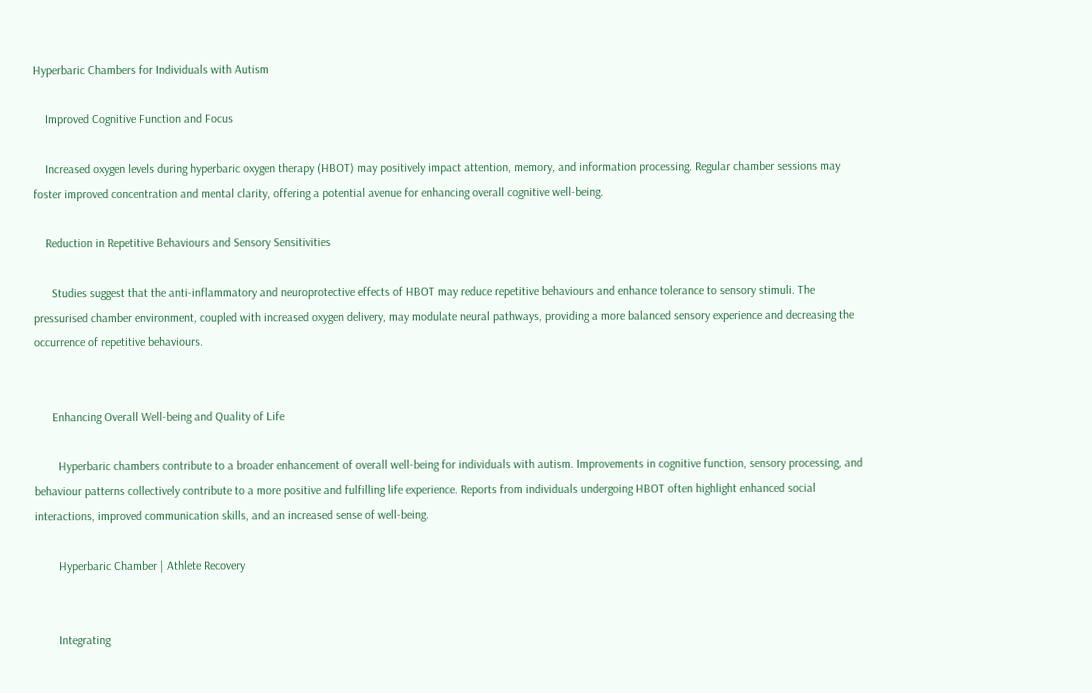Hyperbaric Chambers for Individuals with Autism

    Improved Cognitive Function and Focus

    Increased oxygen levels during hyperbaric oxygen therapy (HBOT) may positively impact attention, memory, and information processing. Regular chamber sessions may foster improved concentration and mental clarity, offering a potential avenue for enhancing overall cognitive well-being.

    Reduction in Repetitive Behaviours and Sensory Sensitivities

      Studies suggest that the anti-inflammatory and neuroprotective effects of HBOT may reduce repetitive behaviours and enhance tolerance to sensory stimuli. The pressurised chamber environment, coupled with increased oxygen delivery, may modulate neural pathways, providing a more balanced sensory experience and decreasing the occurrence of repetitive behaviours.


      Enhancing Overall Well-being and Quality of Life

        Hyperbaric chambers contribute to a broader enhancement of overall well-being for individuals with autism. Improvements in cognitive function, sensory processing, and behaviour patterns collectively contribute to a more positive and fulfilling life experience. Reports from individuals undergoing HBOT often highlight enhanced social interactions, improved communication skills, and an increased sense of well-being.

        Hyperbaric Chamber | Athlete Recovery


        Integrating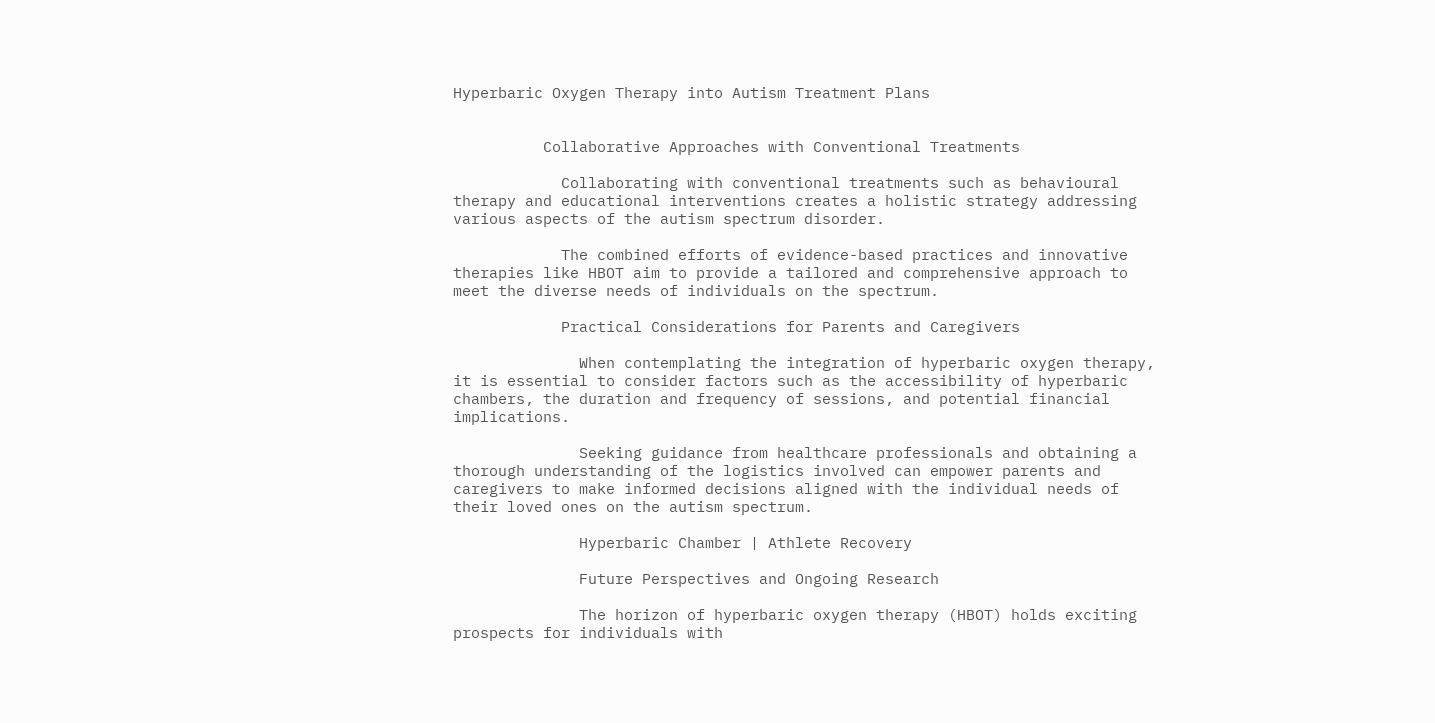Hyperbaric Oxygen Therapy into Autism Treatment Plans


          Collaborative Approaches with Conventional Treatments

            Collaborating with conventional treatments such as behavioural therapy and educational interventions creates a holistic strategy addressing various aspects of the autism spectrum disorder.

            The combined efforts of evidence-based practices and innovative therapies like HBOT aim to provide a tailored and comprehensive approach to meet the diverse needs of individuals on the spectrum.

            Practical Considerations for Parents and Caregivers

              When contemplating the integration of hyperbaric oxygen therapy, it is essential to consider factors such as the accessibility of hyperbaric chambers, the duration and frequency of sessions, and potential financial implications.

              Seeking guidance from healthcare professionals and obtaining a thorough understanding of the logistics involved can empower parents and caregivers to make informed decisions aligned with the individual needs of their loved ones on the autism spectrum.

              Hyperbaric Chamber | Athlete Recovery

              Future Perspectives and Ongoing Research

              The horizon of hyperbaric oxygen therapy (HBOT) holds exciting prospects for individuals with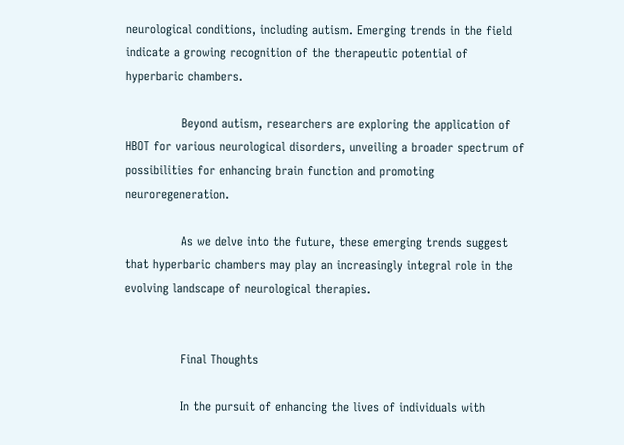neurological conditions, including autism. Emerging trends in the field indicate a growing recognition of the therapeutic potential of hyperbaric chambers.

              Beyond autism, researchers are exploring the application of HBOT for various neurological disorders, unveiling a broader spectrum of possibilities for enhancing brain function and promoting neuroregeneration.

              As we delve into the future, these emerging trends suggest that hyperbaric chambers may play an increasingly integral role in the evolving landscape of neurological therapies.


              Final Thoughts

              In the pursuit of enhancing the lives of individuals with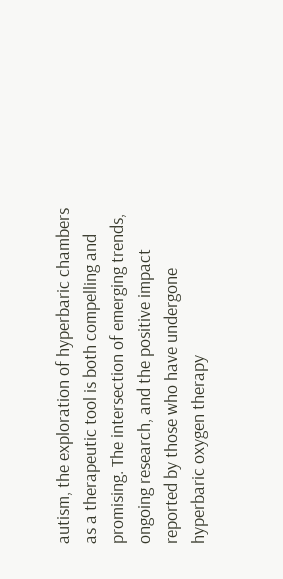autism, the exploration of hyperbaric chambers as a therapeutic tool is both compelling and promising. The intersection of emerging trends, ongoing research, and the positive impact reported by those who have undergone hyperbaric oxygen therapy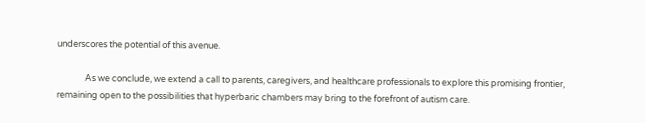underscores the potential of this avenue.

              As we conclude, we extend a call to parents, caregivers, and healthcare professionals to explore this promising frontier, remaining open to the possibilities that hyperbaric chambers may bring to the forefront of autism care.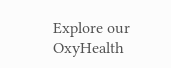Explore our OxyHealth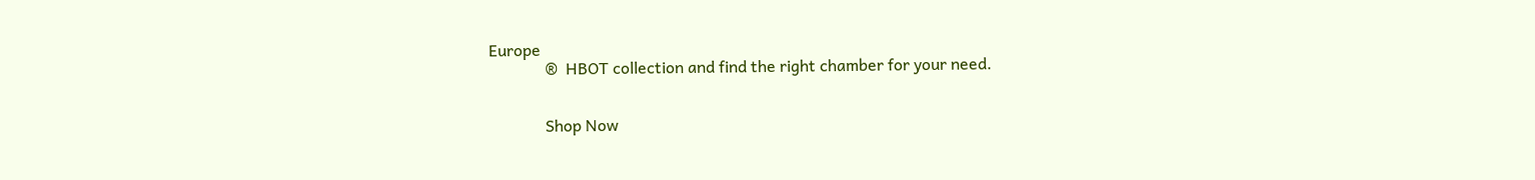Europe
              ®  HBOT collection and find the right chamber for your need.


              Shop Now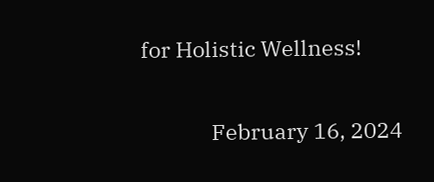for Holistic Wellness!

              February 16, 2024